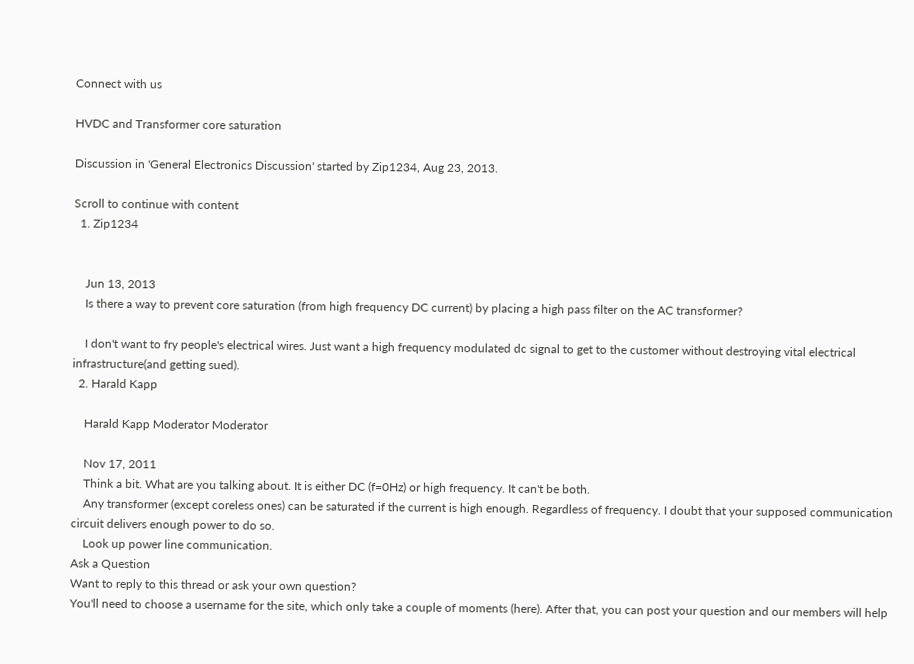Connect with us

HVDC and Transformer core saturation

Discussion in 'General Electronics Discussion' started by Zip1234, Aug 23, 2013.

Scroll to continue with content
  1. Zip1234


    Jun 13, 2013
    Is there a way to prevent core saturation (from high frequency DC current) by placing a high pass filter on the AC transformer?

    I don't want to fry people's electrical wires. Just want a high frequency modulated dc signal to get to the customer without destroying vital electrical infrastructure(and getting sued).
  2. Harald Kapp

    Harald Kapp Moderator Moderator

    Nov 17, 2011
    Think a bit. What are you talking about. It is either DC (f=0Hz) or high frequency. It can't be both.
    Any transformer (except coreless ones) can be saturated if the current is high enough. Regardless of frequency. I doubt that your supposed communication circuit delivers enough power to do so.
    Look up power line communication.
Ask a Question
Want to reply to this thread or ask your own question?
You'll need to choose a username for the site, which only take a couple of moments (here). After that, you can post your question and our members will help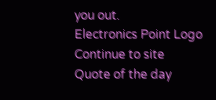you out.
Electronics Point Logo
Continue to site
Quote of the day